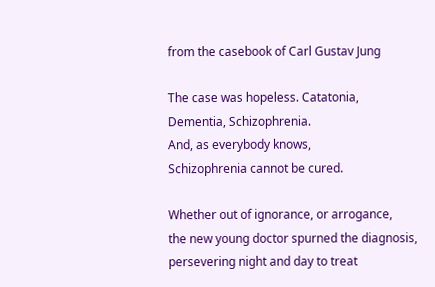from the casebook of Carl Gustav Jung

The case was hopeless. Catatonia,
Dementia, Schizophrenia.
And, as everybody knows,
Schizophrenia cannot be cured.

Whether out of ignorance, or arrogance,
the new young doctor spurned the diagnosis,
persevering night and day to treat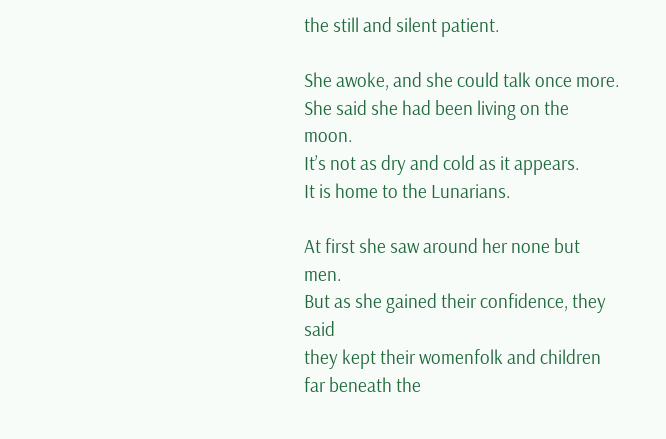the still and silent patient.

She awoke, and she could talk once more.
She said she had been living on the moon.
It’s not as dry and cold as it appears.
It is home to the Lunarians.

At first she saw around her none but men.
But as she gained their confidence, they said
they kept their womenfolk and children
far beneath the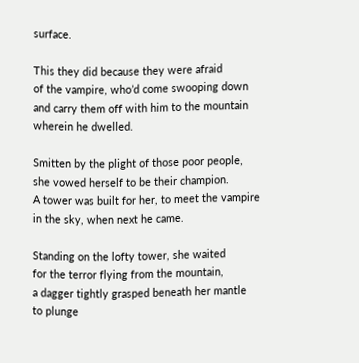surface.

This they did because they were afraid
of the vampire, who’d come swooping down
and carry them off with him to the mountain
wherein he dwelled.

Smitten by the plight of those poor people,
she vowed herself to be their champion.
A tower was built for her, to meet the vampire
in the sky, when next he came.

Standing on the lofty tower, she waited
for the terror flying from the mountain,
a dagger tightly grasped beneath her mantle
to plunge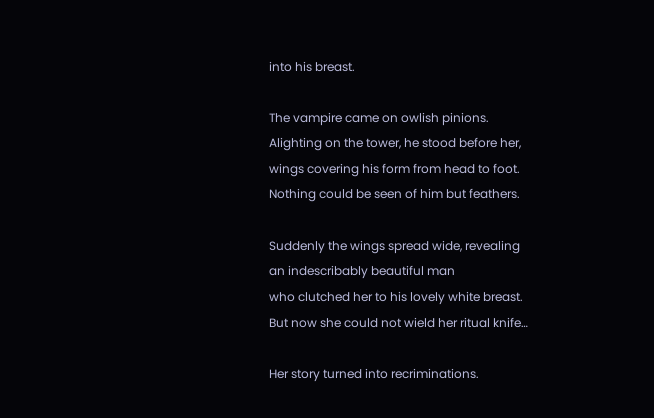into his breast.

The vampire came on owlish pinions.
Alighting on the tower, he stood before her,
wings covering his form from head to foot.
Nothing could be seen of him but feathers.

Suddenly the wings spread wide, revealing
an indescribably beautiful man
who clutched her to his lovely white breast.
But now she could not wield her ritual knife…

Her story turned into recriminations.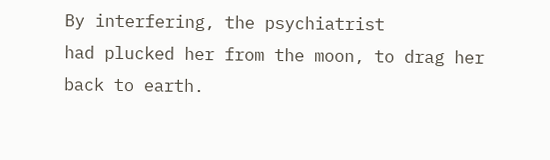By interfering, the psychiatrist
had plucked her from the moon, to drag her
back to earth.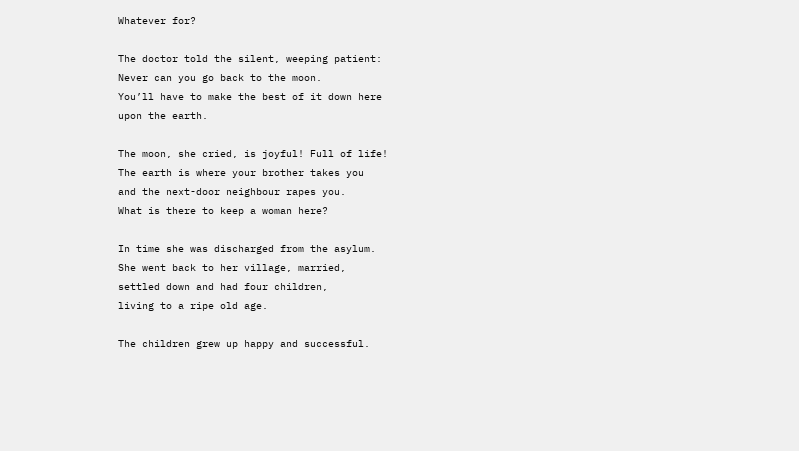Whatever for?

The doctor told the silent, weeping patient:
Never can you go back to the moon.
You’ll have to make the best of it down here
upon the earth.

The moon, she cried, is joyful! Full of life!
The earth is where your brother takes you
and the next-door neighbour rapes you.
What is there to keep a woman here?

In time she was discharged from the asylum.
She went back to her village, married,
settled down and had four children,
living to a ripe old age.

The children grew up happy and successful.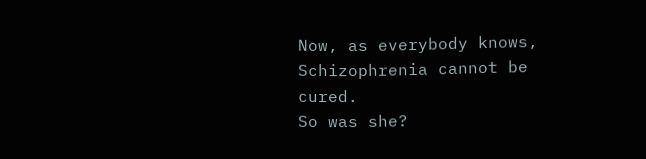Now, as everybody knows,
Schizophrenia cannot be cured.
So was she?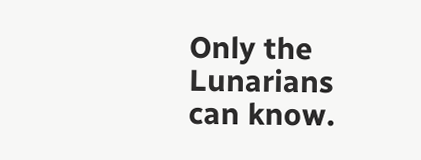Only the Lunarians can know.